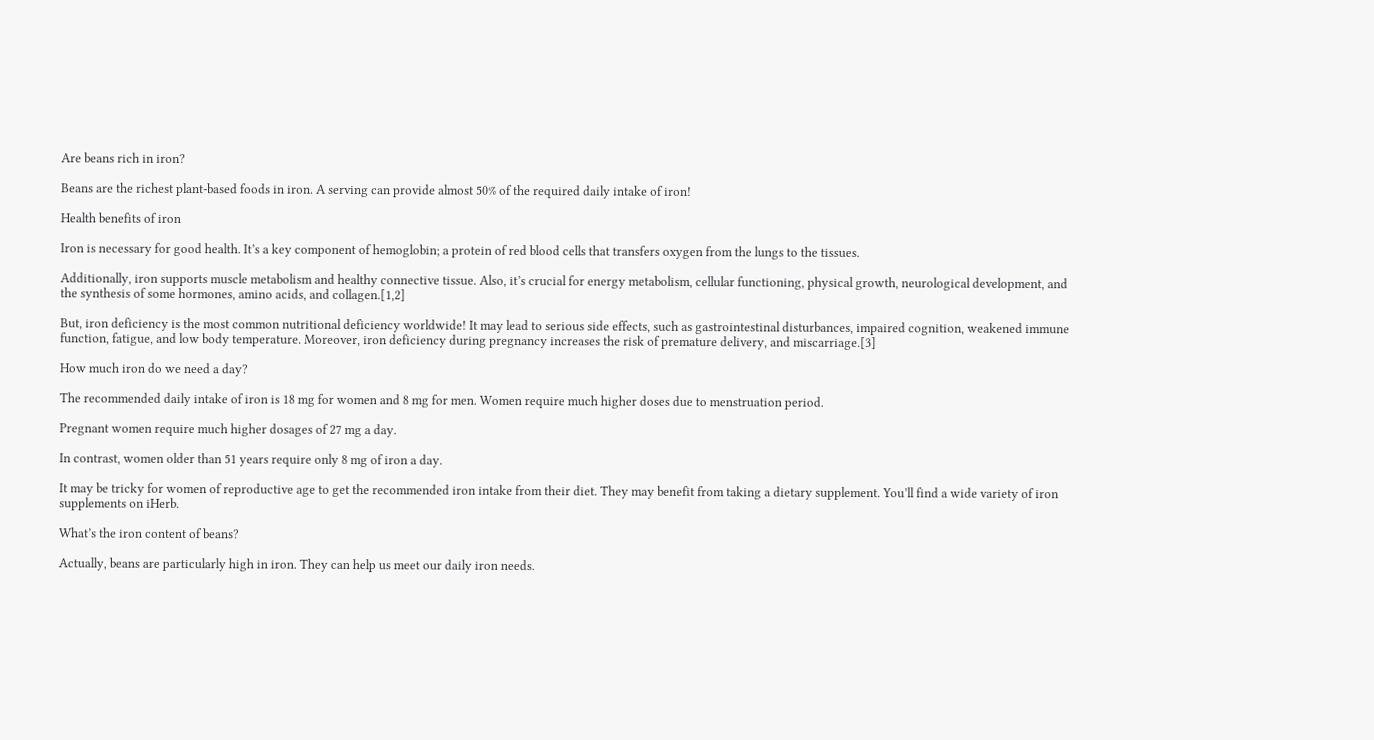Are beans rich in iron?

Beans are the richest plant-based foods in iron. A serving can provide almost 50% of the required daily intake of iron!

Health benefits of iron

Iron is necessary for good health. It’s a key component of hemoglobin; a protein of red blood cells that transfers oxygen from the lungs to the tissues.

Additionally, iron supports muscle metabolism and healthy connective tissue. Also, it’s crucial for energy metabolism, cellular functioning, physical growth, neurological development, and the synthesis of some hormones, amino acids, and collagen.[1,2]

But, iron deficiency is the most common nutritional deficiency worldwide! It may lead to serious side effects, such as gastrointestinal disturbances, impaired cognition, weakened immune function, fatigue, and low body temperature. Moreover, iron deficiency during pregnancy increases the risk of premature delivery, and miscarriage.[3]

How much iron do we need a day?

The recommended daily intake of iron is 18 mg for women and 8 mg for men. Women require much higher doses due to menstruation period.

Pregnant women require much higher dosages of 27 mg a day.

In contrast, women older than 51 years require only 8 mg of iron a day.

It may be tricky for women of reproductive age to get the recommended iron intake from their diet. They may benefit from taking a dietary supplement. You’ll find a wide variety of iron supplements on iHerb.

What’s the iron content of beans?

Actually, beans are particularly high in iron. They can help us meet our daily iron needs.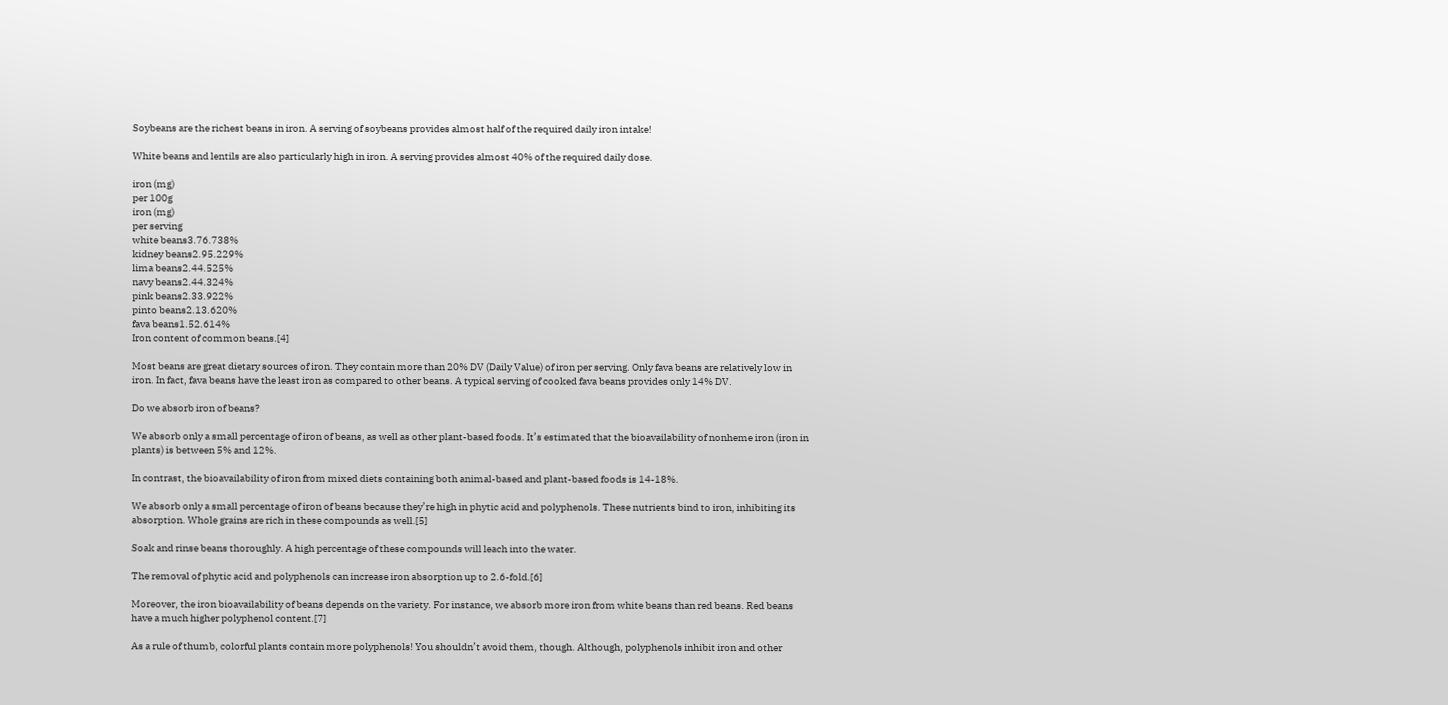Soybeans are the richest beans in iron. A serving of soybeans provides almost half of the required daily iron intake!

White beans and lentils are also particularly high in iron. A serving provides almost 40% of the required daily dose.

iron (mg)
per 100g
iron (mg)
per serving
white beans3.76.738%
kidney beans2.95.229%
lima beans2.44.525%
navy beans2.44.324%
pink beans2.33.922%
pinto beans2.13.620%
fava beans1.52.614%
Iron content of common beans.[4]

Most beans are great dietary sources of iron. They contain more than 20% DV (Daily Value) of iron per serving. Only fava beans are relatively low in iron. In fact, fava beans have the least iron as compared to other beans. A typical serving of cooked fava beans provides only 14% DV.

Do we absorb iron of beans?

We absorb only a small percentage of iron of beans, as well as other plant-based foods. It’s estimated that the bioavailability of nonheme iron (iron in plants) is between 5% and 12%.

In contrast, the bioavailability of iron from mixed diets containing both animal-based and plant-based foods is 14-18%.

We absorb only a small percentage of iron of beans because they’re high in phytic acid and polyphenols. These nutrients bind to iron, inhibiting its absorption. Whole grains are rich in these compounds as well.[5]

Soak and rinse beans thoroughly. A high percentage of these compounds will leach into the water.

The removal of phytic acid and polyphenols can increase iron absorption up to 2.6-fold.[6]

Moreover, the iron bioavailability of beans depends on the variety. For instance, we absorb more iron from white beans than red beans. Red beans have a much higher polyphenol content.[7]

As a rule of thumb, colorful plants contain more polyphenols! You shouldn’t avoid them, though. Although, polyphenols inhibit iron and other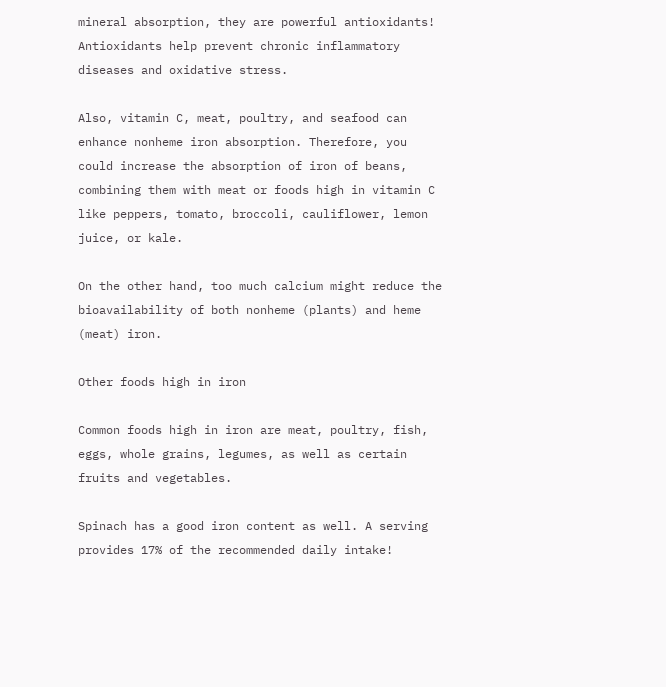mineral absorption, they are powerful antioxidants! Antioxidants help prevent chronic inflammatory diseases and oxidative stress.

Also, vitamin C, meat, poultry, and seafood can enhance nonheme iron absorption. Therefore, you could increase the absorption of iron of beans, combining them with meat or foods high in vitamin C like peppers, tomato, broccoli, cauliflower, lemon juice, or kale.

On the other hand, too much calcium might reduce the bioavailability of both nonheme (plants) and heme (meat) iron.

Other foods high in iron

Common foods high in iron are meat, poultry, fish, eggs, whole grains, legumes, as well as certain fruits and vegetables.

Spinach has a good iron content as well. A serving provides 17% of the recommended daily intake!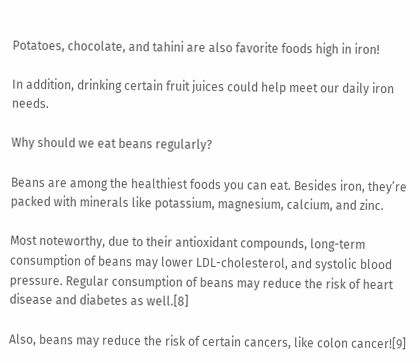Potatoes, chocolate, and tahini are also favorite foods high in iron!

In addition, drinking certain fruit juices could help meet our daily iron needs.

Why should we eat beans regularly?

Beans are among the healthiest foods you can eat. Besides iron, they’re packed with minerals like potassium, magnesium, calcium, and zinc.

Most noteworthy, due to their antioxidant compounds, long-term consumption of beans may lower LDL-cholesterol, and systolic blood pressure. Regular consumption of beans may reduce the risk of heart disease and diabetes as well.[8]

Also, beans may reduce the risk of certain cancers, like colon cancer![9]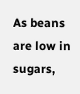As beans are low in sugars,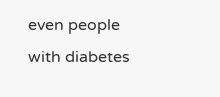even people with diabetes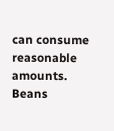can consume reasonable amounts. Beans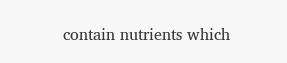contain nutrients which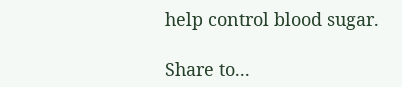help control blood sugar.

Share to...